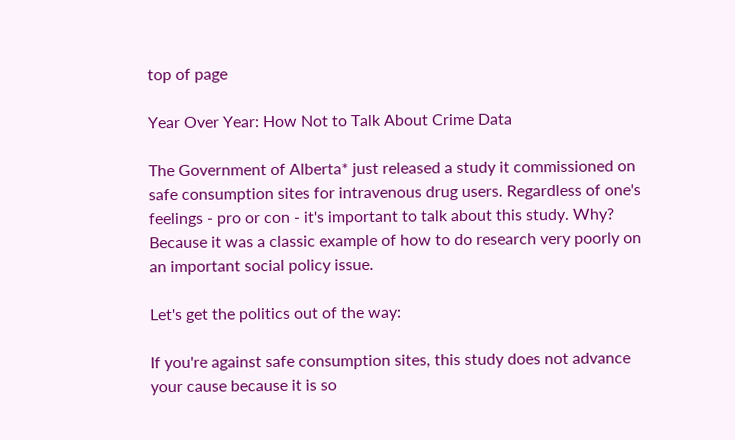top of page

Year Over Year: How Not to Talk About Crime Data

The Government of Alberta* just released a study it commissioned on safe consumption sites for intravenous drug users. Regardless of one's feelings - pro or con - it's important to talk about this study. Why? Because it was a classic example of how to do research very poorly on an important social policy issue.

Let's get the politics out of the way:

If you're against safe consumption sites, this study does not advance your cause because it is so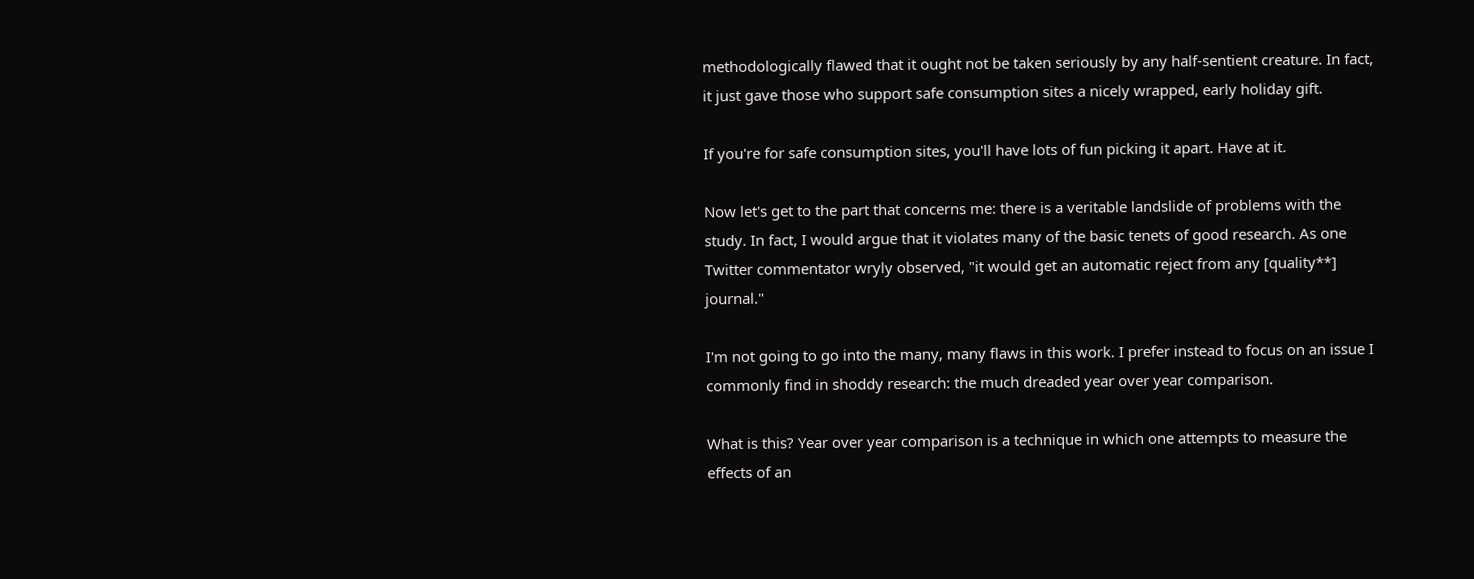methodologically flawed that it ought not be taken seriously by any half-sentient creature. In fact, it just gave those who support safe consumption sites a nicely wrapped, early holiday gift.

If you're for safe consumption sites, you'll have lots of fun picking it apart. Have at it.

Now let's get to the part that concerns me: there is a veritable landslide of problems with the study. In fact, I would argue that it violates many of the basic tenets of good research. As one Twitter commentator wryly observed, "it would get an automatic reject from any [quality**] journal."

I'm not going to go into the many, many flaws in this work. I prefer instead to focus on an issue I commonly find in shoddy research: the much dreaded year over year comparison.

What is this? Year over year comparison is a technique in which one attempts to measure the effects of an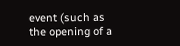event (such as the opening of a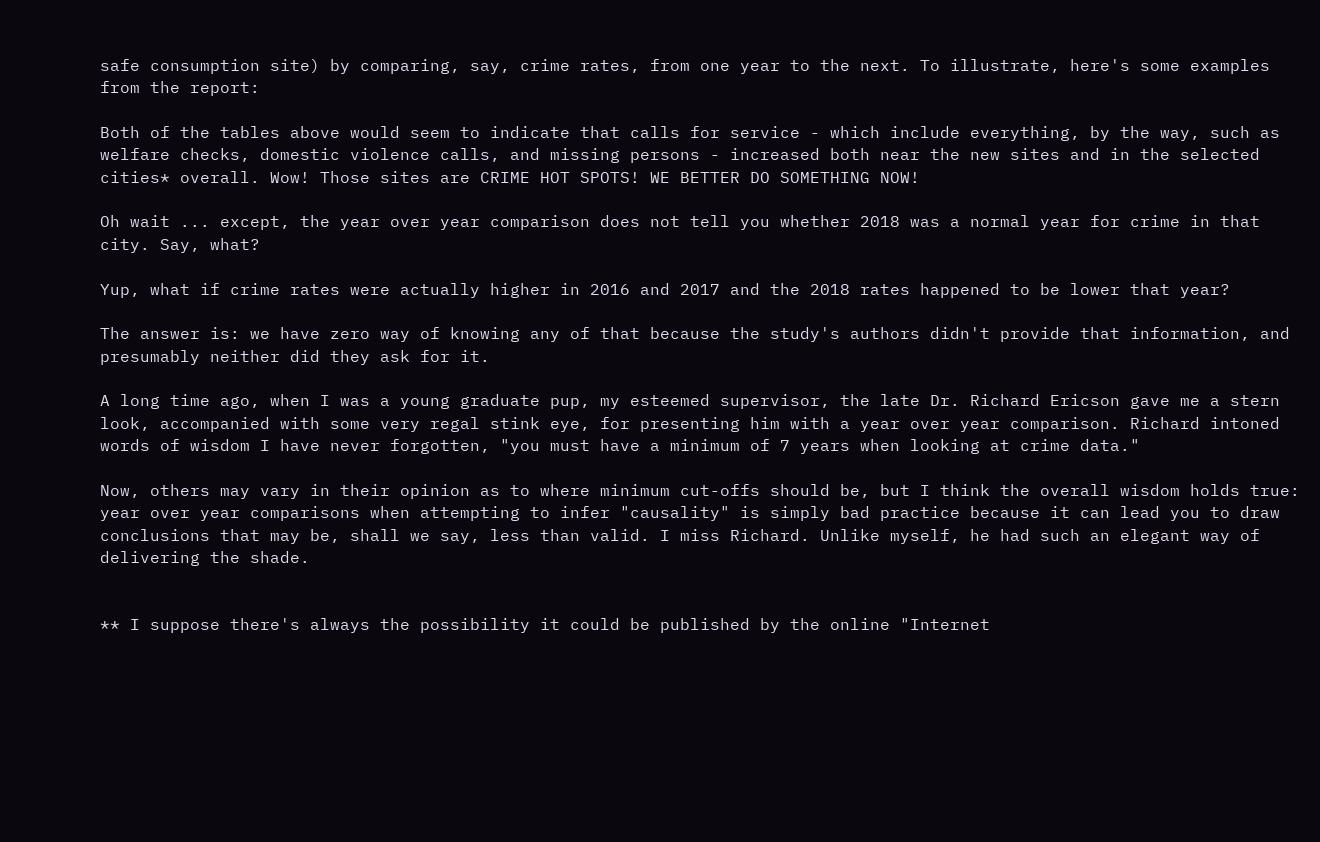safe consumption site) by comparing, say, crime rates, from one year to the next. To illustrate, here's some examples from the report:

Both of the tables above would seem to indicate that calls for service - which include everything, by the way, such as welfare checks, domestic violence calls, and missing persons - increased both near the new sites and in the selected cities* overall. Wow! Those sites are CRIME HOT SPOTS! WE BETTER DO SOMETHING NOW!

Oh wait ... except, the year over year comparison does not tell you whether 2018 was a normal year for crime in that city. Say, what?

Yup, what if crime rates were actually higher in 2016 and 2017 and the 2018 rates happened to be lower that year?

The answer is: we have zero way of knowing any of that because the study's authors didn't provide that information, and presumably neither did they ask for it.

A long time ago, when I was a young graduate pup, my esteemed supervisor, the late Dr. Richard Ericson gave me a stern look, accompanied with some very regal stink eye, for presenting him with a year over year comparison. Richard intoned words of wisdom I have never forgotten, "you must have a minimum of 7 years when looking at crime data."

Now, others may vary in their opinion as to where minimum cut-offs should be, but I think the overall wisdom holds true: year over year comparisons when attempting to infer "causality" is simply bad practice because it can lead you to draw conclusions that may be, shall we say, less than valid. I miss Richard. Unlike myself, he had such an elegant way of delivering the shade.


** I suppose there's always the possibility it could be published by the online "Internet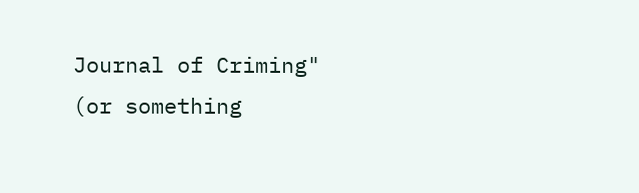Journal of Criming" (or something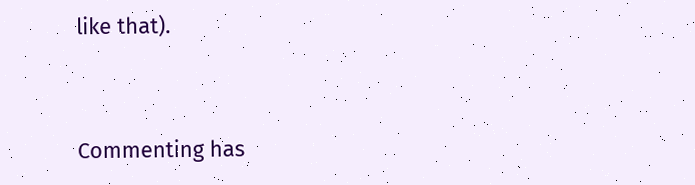like that).


Commenting has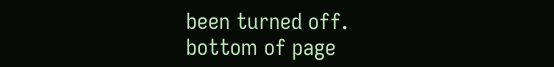been turned off.
bottom of page